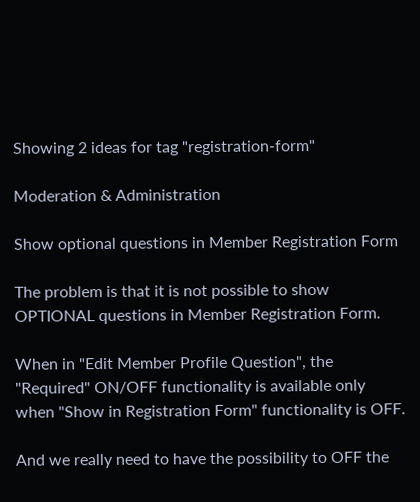Showing 2 ideas for tag "registration-form"

Moderation & Administration

Show optional questions in Member Registration Form

The problem is that it is not possible to show OPTIONAL questions in Member Registration Form.

When in "Edit Member Profile Question", the "Required" ON/OFF functionality is available only when "Show in Registration Form" functionality is OFF.

And we really need to have the possibility to OFF the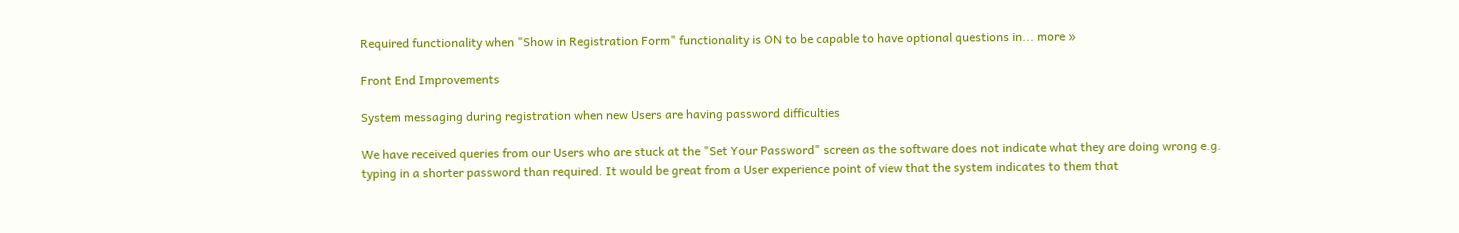Required functionality when "Show in Registration Form" functionality is ON to be capable to have optional questions in... more »

Front End Improvements

System messaging during registration when new Users are having password difficulties

We have received queries from our Users who are stuck at the "Set Your Password" screen as the software does not indicate what they are doing wrong e.g. typing in a shorter password than required. It would be great from a User experience point of view that the system indicates to them that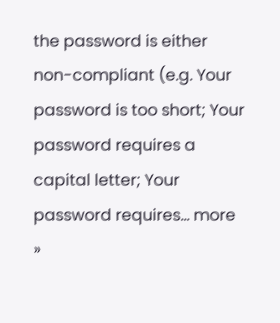the password is either non-compliant (e.g. Your password is too short; Your password requires a capital letter; Your password requires... more »